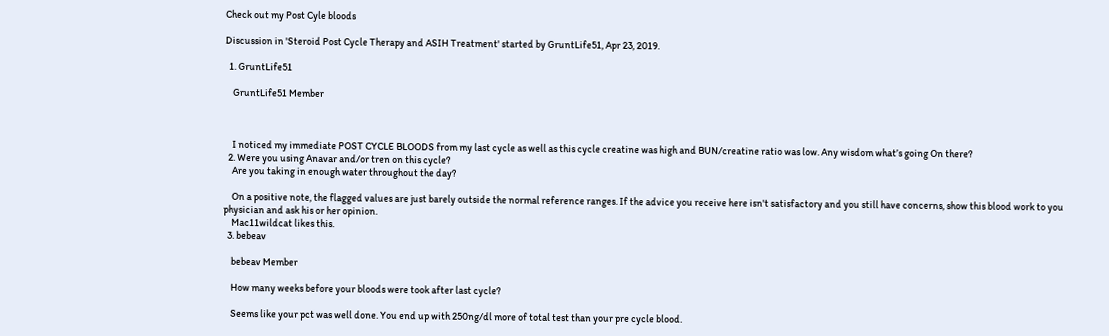Check out my Post Cyle bloods

Discussion in 'Steroid Post Cycle Therapy and ASIH Treatment' started by GruntLife51, Apr 23, 2019.

  1. GruntLife51

    GruntLife51 Member



    I noticed my immediate POST CYCLE BLOODS from my last cycle as well as this cycle creatine was high and BUN/creatine ratio was low. Any wisdom what’s going On there?
  2. Were you using Anavar and/or tren on this cycle?
    Are you taking in enough water throughout the day?

    On a positive note, the flagged values are just barely outside the normal reference ranges. If the advice you receive here isn't satisfactory and you still have concerns, show this blood work to you physician and ask his or her opinion.
    Mac11wildcat likes this.
  3. bebeav

    bebeav Member

    How many weeks before your bloods were took after last cycle?

    Seems like your pct was well done. You end up with 250ng/dl more of total test than your pre cycle blood.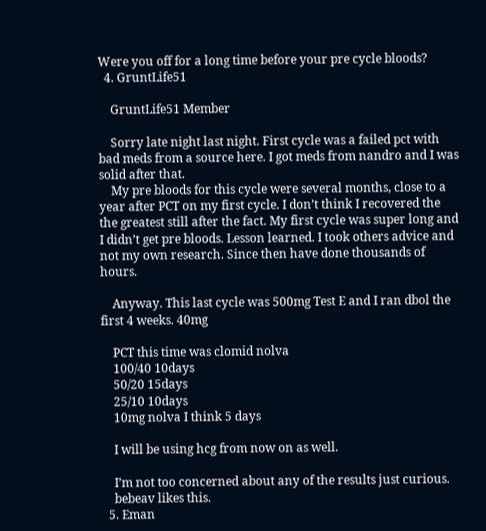Were you off for a long time before your pre cycle bloods?
  4. GruntLife51

    GruntLife51 Member

    Sorry late night last night. First cycle was a failed pct with bad meds from a source here. I got meds from nandro and I was solid after that.
    My pre bloods for this cycle were several months, close to a year after PCT on my first cycle. I don’t think I recovered the the greatest still after the fact. My first cycle was super long and I didn’t get pre bloods. Lesson learned. I took others advice and not my own research. Since then have done thousands of hours.

    Anyway. This last cycle was 500mg Test E and I ran dbol the first 4 weeks. 40mg

    PCT this time was clomid nolva
    100/40 10days
    50/20 15days
    25/10 10days
    10mg nolva I think 5 days

    I will be using hcg from now on as well.

    I’m not too concerned about any of the results just curious.
    bebeav likes this.
  5. Eman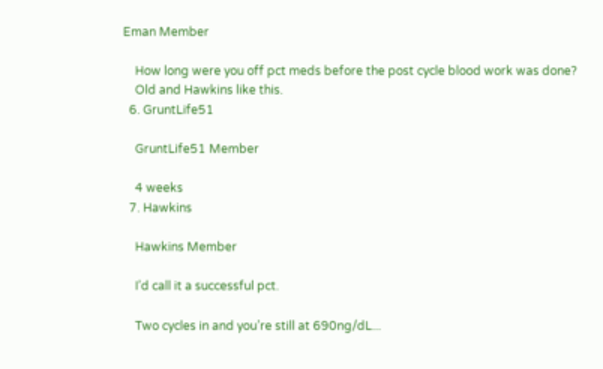Eman Member

    How long were you off pct meds before the post cycle blood work was done?
    Old and Hawkins like this.
  6. GruntLife51

    GruntLife51 Member

    4 weeks
  7. Hawkins

    Hawkins Member

    I’d call it a successful pct.

    Two cycles in and you’re still at 690ng/dL...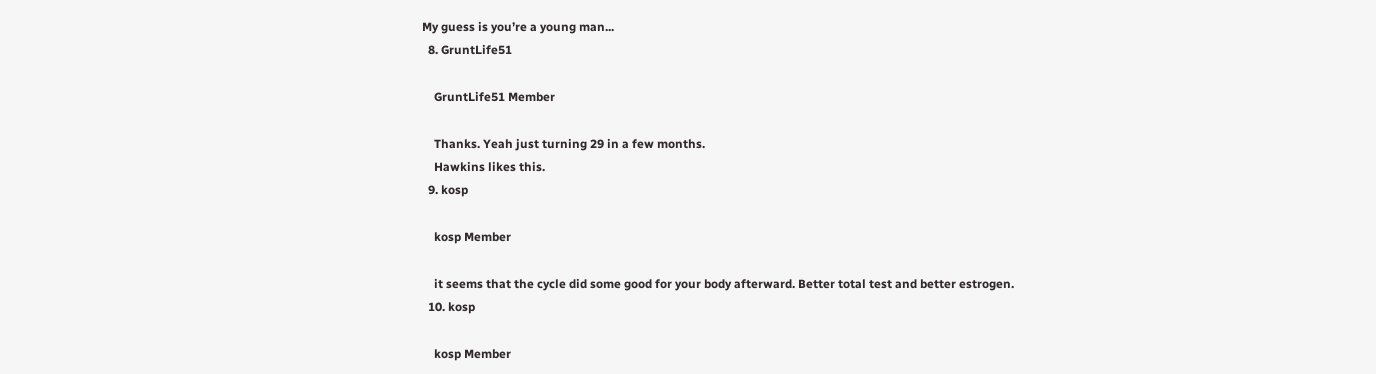My guess is you’re a young man...
  8. GruntLife51

    GruntLife51 Member

    Thanks. Yeah just turning 29 in a few months.
    Hawkins likes this.
  9. kosp

    kosp Member

    it seems that the cycle did some good for your body afterward. Better total test and better estrogen.
  10. kosp

    kosp Member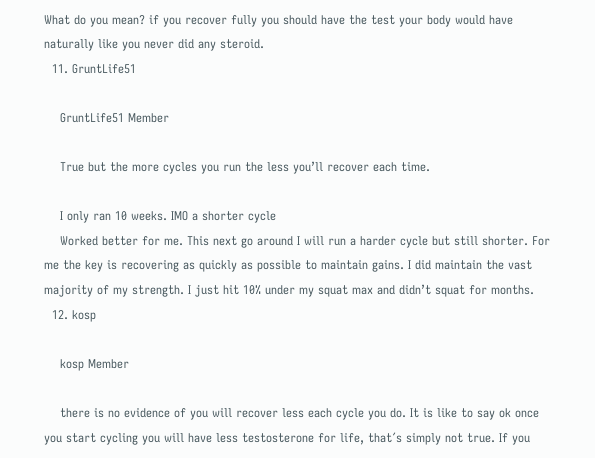What do you mean? if you recover fully you should have the test your body would have naturally like you never did any steroid.
  11. GruntLife51

    GruntLife51 Member

    True but the more cycles you run the less you’ll recover each time.

    I only ran 10 weeks. IMO a shorter cycle
    Worked better for me. This next go around I will run a harder cycle but still shorter. For me the key is recovering as quickly as possible to maintain gains. I did maintain the vast majority of my strength. I just hit 10% under my squat max and didn’t squat for months.
  12. kosp

    kosp Member

    there is no evidence of you will recover less each cycle you do. It is like to say ok once you start cycling you will have less testosterone for life, that´s simply not true. If you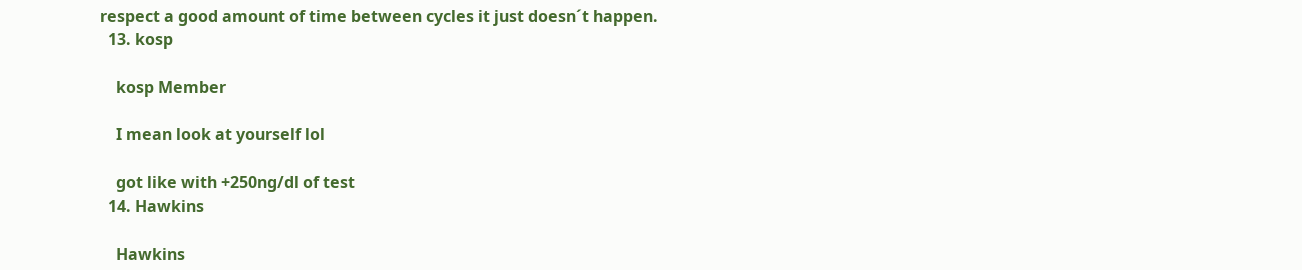respect a good amount of time between cycles it just doesn´t happen.
  13. kosp

    kosp Member

    I mean look at yourself lol

    got like with +250ng/dl of test
  14. Hawkins

    Hawkins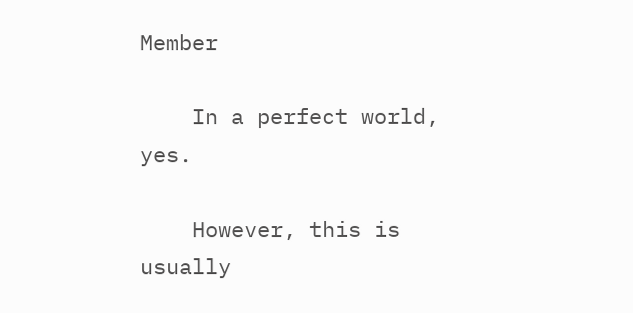Member

    In a perfect world, yes.

    However, this is usually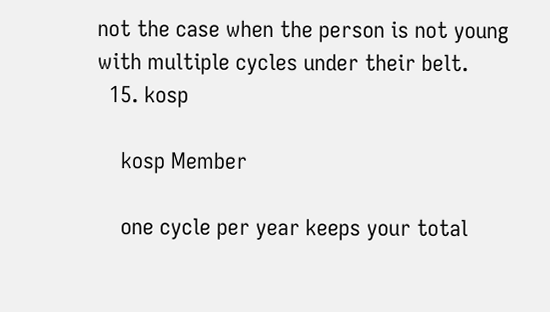not the case when the person is not young with multiple cycles under their belt.
  15. kosp

    kosp Member

    one cycle per year keeps your total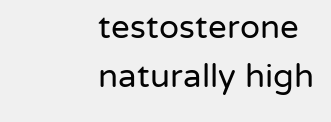testosterone naturally high